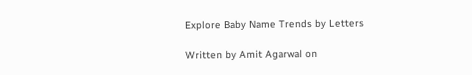Explore Baby Name Trends by Letters

Written by Amit Agarwal on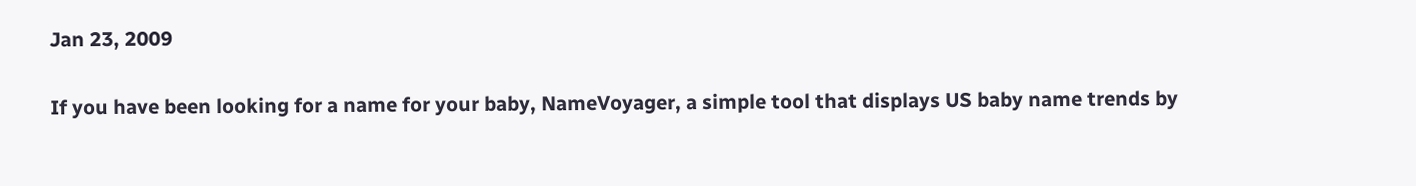Jan 23, 2009

If you have been looking for a name for your baby, NameVoyager, a simple tool that displays US baby name trends by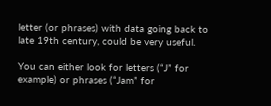letter (or phrases) with data going back to late 19th century, could be very useful.

You can either look for letters (“J” for example) or phrases (“Jam” for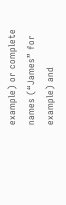example) or complete names (“James” for example) and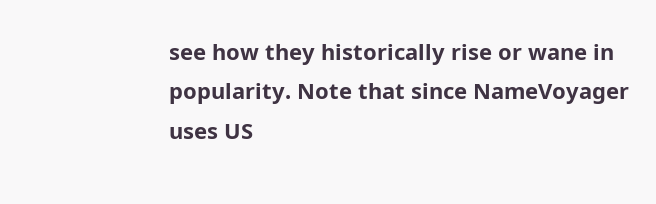see how they historically rise or wane in popularity. Note that since NameVoyager uses US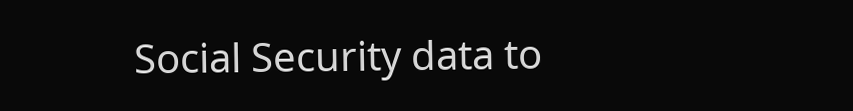Social Security data to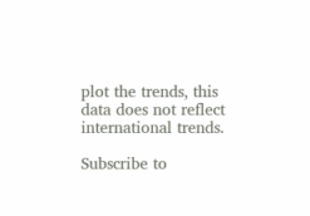plot the trends, this data does not reflect international trends.

Subscribe to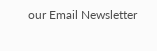our Email Newsletter